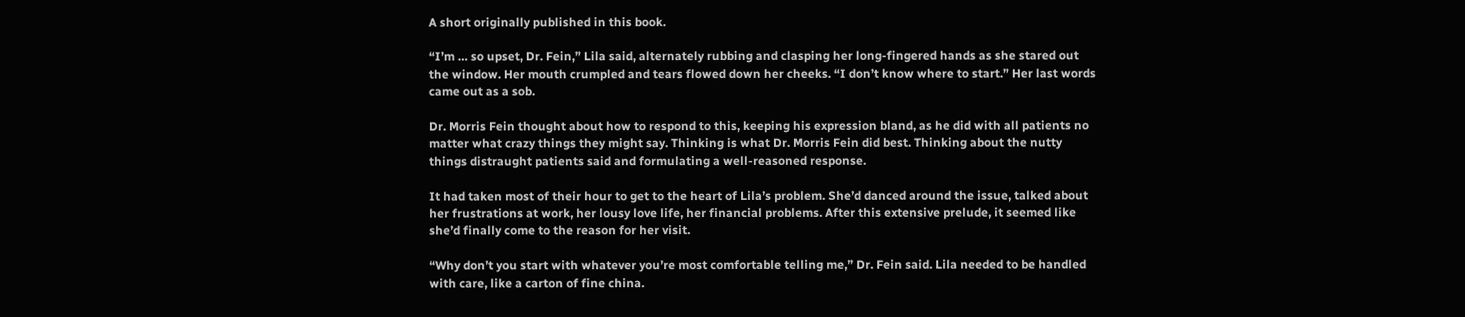A short originally published in this book.

“I’m … so upset, Dr. Fein,” Lila said, alternately rubbing and clasping her long-fingered hands as she stared out the window. Her mouth crumpled and tears flowed down her cheeks. “I don’t know where to start.” Her last words came out as a sob.

Dr. Morris Fein thought about how to respond to this, keeping his expression bland, as he did with all patients no matter what crazy things they might say. Thinking is what Dr. Morris Fein did best. Thinking about the nutty things distraught patients said and formulating a well-reasoned response.

It had taken most of their hour to get to the heart of Lila’s problem. She’d danced around the issue, talked about her frustrations at work, her lousy love life, her financial problems. After this extensive prelude, it seemed like she’d finally come to the reason for her visit.

“Why don’t you start with whatever you’re most comfortable telling me,” Dr. Fein said. Lila needed to be handled with care, like a carton of fine china.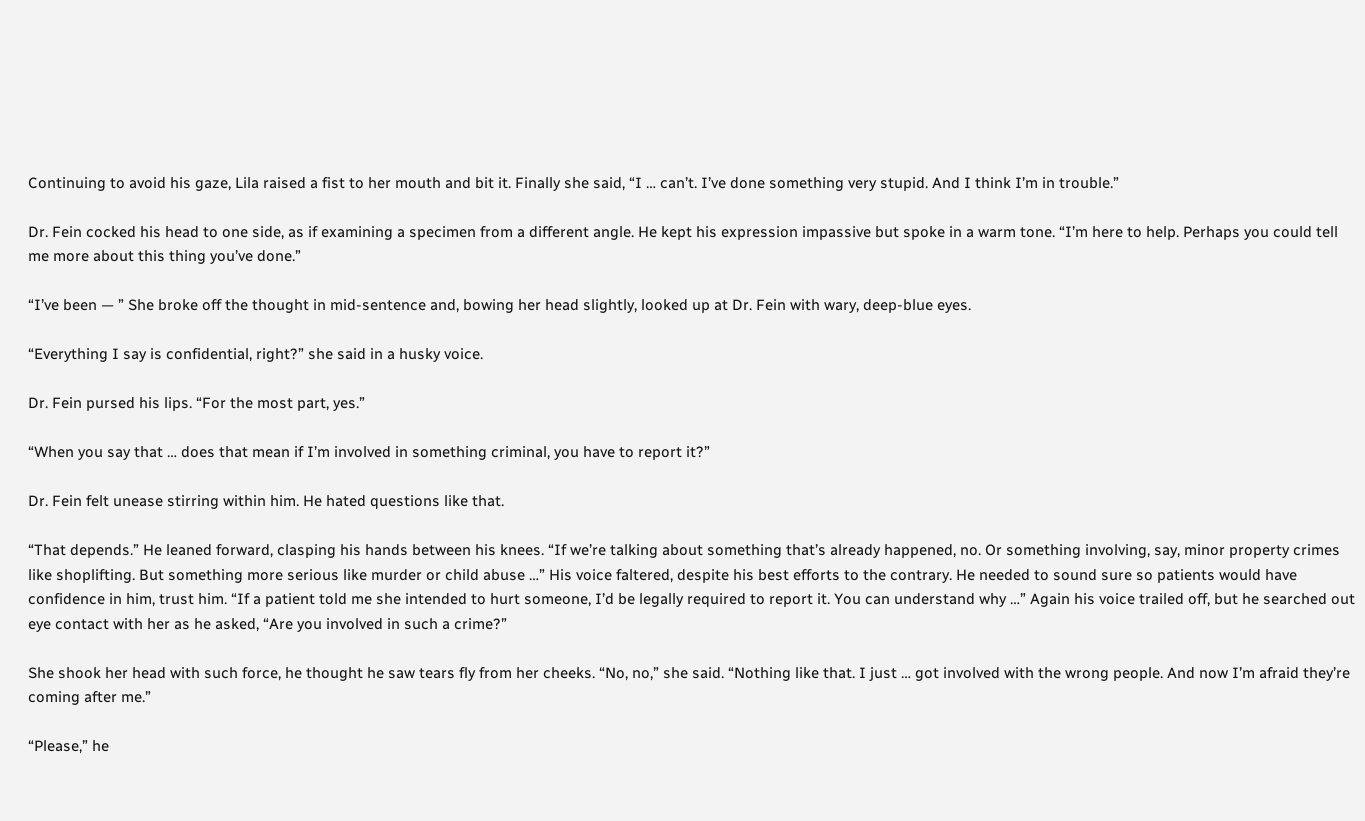Continuing to avoid his gaze, Lila raised a fist to her mouth and bit it. Finally she said, “I … can’t. I’ve done something very stupid. And I think I’m in trouble.”

Dr. Fein cocked his head to one side, as if examining a specimen from a different angle. He kept his expression impassive but spoke in a warm tone. “I’m here to help. Perhaps you could tell me more about this thing you’ve done.”

“I’ve been — ” She broke off the thought in mid-sentence and, bowing her head slightly, looked up at Dr. Fein with wary, deep-blue eyes.

“Everything I say is confidential, right?” she said in a husky voice.

Dr. Fein pursed his lips. “For the most part, yes.”

“When you say that … does that mean if I’m involved in something criminal, you have to report it?”

Dr. Fein felt unease stirring within him. He hated questions like that.

“That depends.” He leaned forward, clasping his hands between his knees. “If we’re talking about something that’s already happened, no. Or something involving, say, minor property crimes like shoplifting. But something more serious like murder or child abuse …” His voice faltered, despite his best efforts to the contrary. He needed to sound sure so patients would have confidence in him, trust him. “If a patient told me she intended to hurt someone, I’d be legally required to report it. You can understand why …” Again his voice trailed off, but he searched out eye contact with her as he asked, “Are you involved in such a crime?”

She shook her head with such force, he thought he saw tears fly from her cheeks. “No, no,” she said. “Nothing like that. I just … got involved with the wrong people. And now I’m afraid they’re coming after me.”

“Please,” he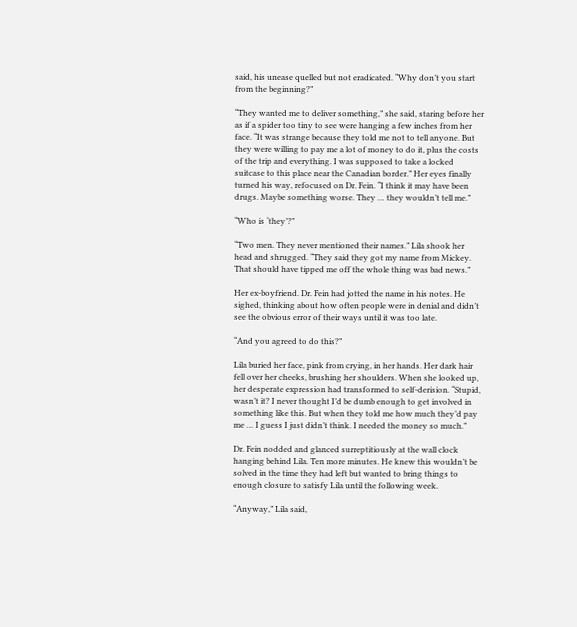said, his unease quelled but not eradicated. “Why don’t you start from the beginning?”

“They wanted me to deliver something,” she said, staring before her as if a spider too tiny to see were hanging a few inches from her face. “It was strange because they told me not to tell anyone. But they were willing to pay me a lot of money to do it, plus the costs of the trip and everything. I was supposed to take a locked suitcase to this place near the Canadian border.” Her eyes finally turned his way, refocused on Dr. Fein. “I think it may have been drugs. Maybe something worse. They … they wouldn’t tell me.”

“Who is ‘they’?”

“Two men. They never mentioned their names.” Lila shook her head and shrugged. “They said they got my name from Mickey. That should have tipped me off the whole thing was bad news.”

Her ex-boyfriend. Dr. Fein had jotted the name in his notes. He sighed, thinking about how often people were in denial and didn’t see the obvious error of their ways until it was too late.

“And you agreed to do this?”

Lila buried her face, pink from crying, in her hands. Her dark hair fell over her cheeks, brushing her shoulders. When she looked up, her desperate expression had transformed to self-derision. “Stupid, wasn’t it? I never thought I’d be dumb enough to get involved in something like this. But when they told me how much they’d pay me … I guess I just didn’t think. I needed the money so much.”

Dr. Fein nodded and glanced surreptitiously at the wall clock hanging behind Lila. Ten more minutes. He knew this wouldn’t be solved in the time they had left but wanted to bring things to enough closure to satisfy Lila until the following week.

“Anyway,” Lila said,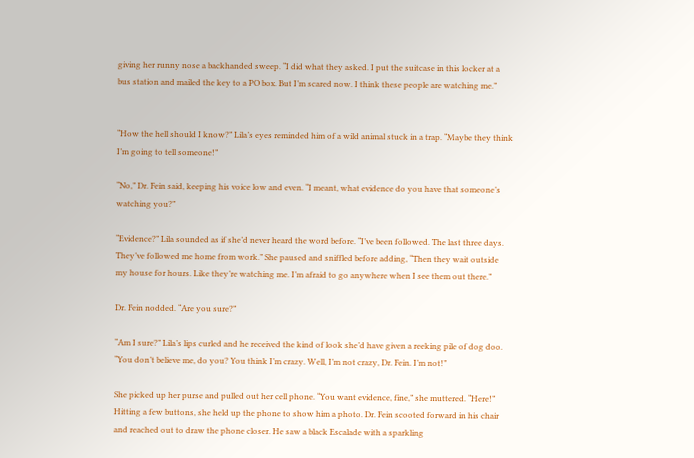giving her runny nose a backhanded sweep. “I did what they asked. I put the suitcase in this locker at a bus station and mailed the key to a PO box. But I’m scared now. I think these people are watching me.”


“How the hell should I know?” Lila’s eyes reminded him of a wild animal stuck in a trap. “Maybe they think I’m going to tell someone!”

“No,” Dr. Fein said, keeping his voice low and even. “I meant, what evidence do you have that someone’s watching you?”

“Evidence?” Lila sounded as if she’d never heard the word before. “I’ve been followed. The last three days. They’ve followed me home from work.” She paused and sniffled before adding, “Then they wait outside my house for hours. Like they’re watching me. I’m afraid to go anywhere when I see them out there.”

Dr. Fein nodded. “Are you sure?”

“Am I sure?” Lila’s lips curled and he received the kind of look she’d have given a reeking pile of dog doo. “You don’t believe me, do you? You think I’m crazy. Well, I’m not crazy, Dr. Fein. I’m not!”

She picked up her purse and pulled out her cell phone. “You want evidence, fine,” she muttered. “Here!” Hitting a few buttons, she held up the phone to show him a photo. Dr. Fein scooted forward in his chair and reached out to draw the phone closer. He saw a black Escalade with a sparkling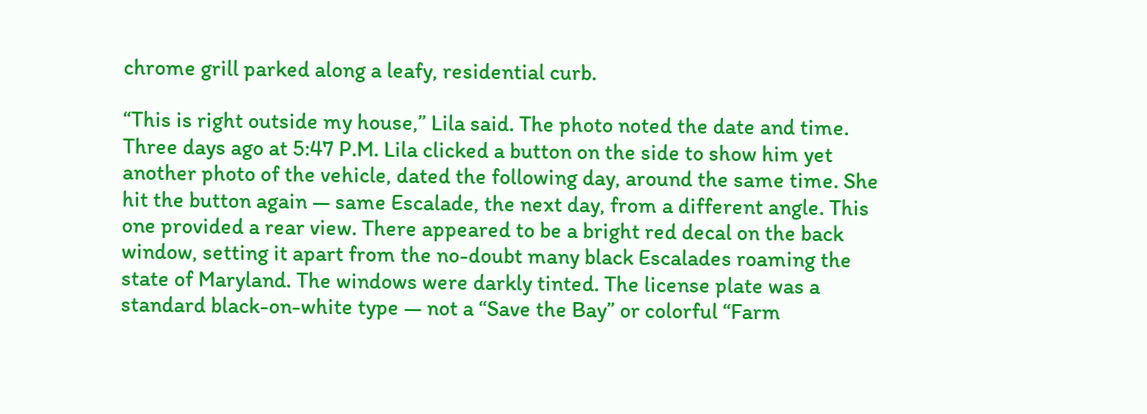chrome grill parked along a leafy, residential curb.

“This is right outside my house,” Lila said. The photo noted the date and time. Three days ago at 5:47 P.M. Lila clicked a button on the side to show him yet another photo of the vehicle, dated the following day, around the same time. She hit the button again — same Escalade, the next day, from a different angle. This one provided a rear view. There appeared to be a bright red decal on the back window, setting it apart from the no-doubt many black Escalades roaming the state of Maryland. The windows were darkly tinted. The license plate was a standard black-on-white type — not a “Save the Bay” or colorful “Farm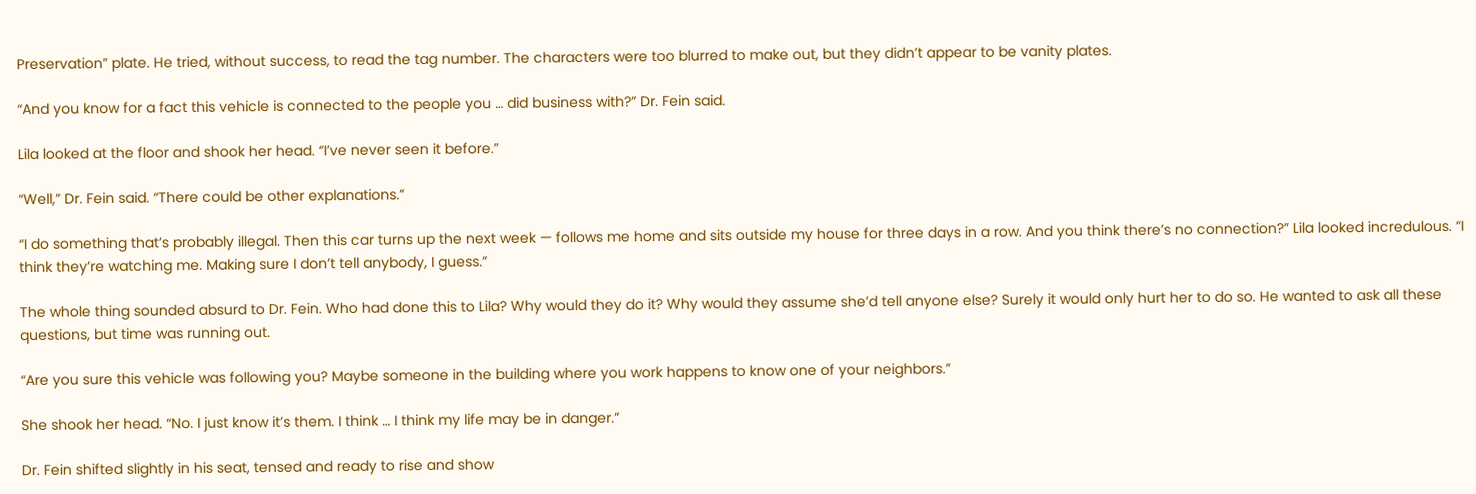Preservation” plate. He tried, without success, to read the tag number. The characters were too blurred to make out, but they didn’t appear to be vanity plates.

“And you know for a fact this vehicle is connected to the people you … did business with?” Dr. Fein said.

Lila looked at the floor and shook her head. “I’ve never seen it before.”

“Well,” Dr. Fein said. “There could be other explanations.”

“I do something that’s probably illegal. Then this car turns up the next week — follows me home and sits outside my house for three days in a row. And you think there’s no connection?” Lila looked incredulous. “I think they’re watching me. Making sure I don’t tell anybody, I guess.”

The whole thing sounded absurd to Dr. Fein. Who had done this to Lila? Why would they do it? Why would they assume she’d tell anyone else? Surely it would only hurt her to do so. He wanted to ask all these questions, but time was running out.

“Are you sure this vehicle was following you? Maybe someone in the building where you work happens to know one of your neighbors.”

She shook her head. “No. I just know it’s them. I think … I think my life may be in danger.”

Dr. Fein shifted slightly in his seat, tensed and ready to rise and show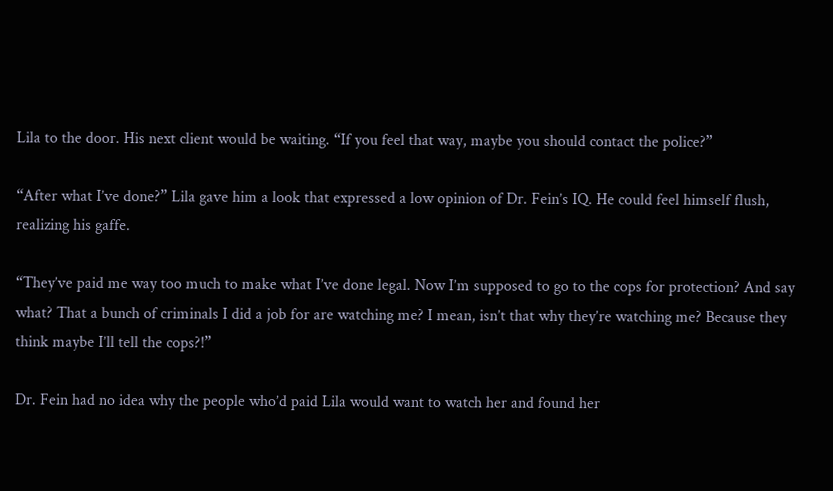Lila to the door. His next client would be waiting. “If you feel that way, maybe you should contact the police?”

“After what I’ve done?” Lila gave him a look that expressed a low opinion of Dr. Fein’s IQ. He could feel himself flush, realizing his gaffe.

“They’ve paid me way too much to make what I’ve done legal. Now I’m supposed to go to the cops for protection? And say what? That a bunch of criminals I did a job for are watching me? I mean, isn’t that why they’re watching me? Because they think maybe I’ll tell the cops?!”

Dr. Fein had no idea why the people who’d paid Lila would want to watch her and found her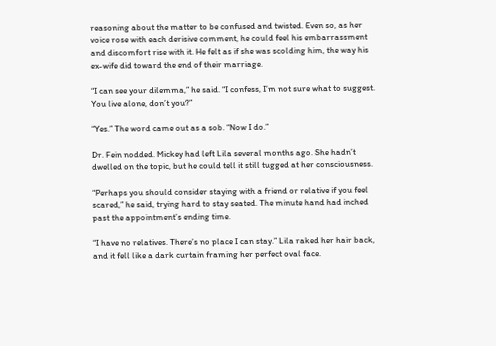reasoning about the matter to be confused and twisted. Even so, as her voice rose with each derisive comment, he could feel his embarrassment and discomfort rise with it. He felt as if she was scolding him, the way his ex-wife did toward the end of their marriage.

“I can see your dilemma,” he said. “I confess, I’m not sure what to suggest. You live alone, don’t you?”

“Yes.” The word came out as a sob. “Now I do.”

Dr. Fein nodded. Mickey had left Lila several months ago. She hadn’t dwelled on the topic, but he could tell it still tugged at her consciousness.

“Perhaps you should consider staying with a friend or relative if you feel scared,” he said, trying hard to stay seated. The minute hand had inched past the appointment’s ending time.

“I have no relatives. There’s no place I can stay.” Lila raked her hair back, and it fell like a dark curtain framing her perfect oval face.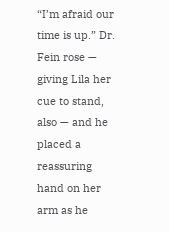“I’m afraid our time is up.” Dr. Fein rose — giving Lila her cue to stand, also — and he placed a reassuring hand on her arm as he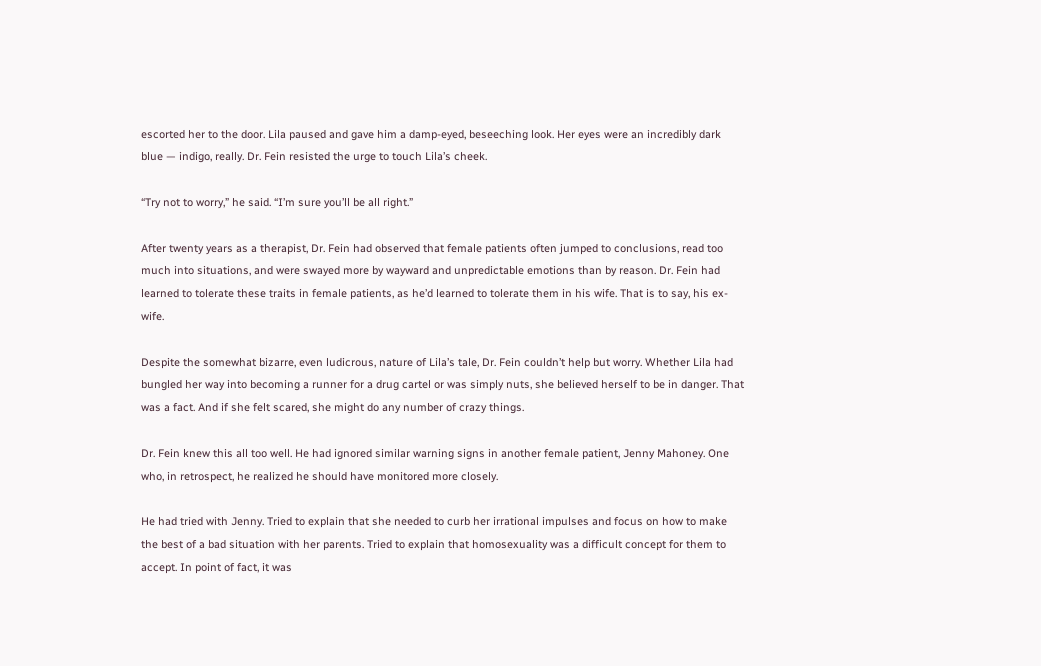escorted her to the door. Lila paused and gave him a damp-eyed, beseeching look. Her eyes were an incredibly dark blue — indigo, really. Dr. Fein resisted the urge to touch Lila’s cheek.

“Try not to worry,” he said. “I’m sure you’ll be all right.”

After twenty years as a therapist, Dr. Fein had observed that female patients often jumped to conclusions, read too much into situations, and were swayed more by wayward and unpredictable emotions than by reason. Dr. Fein had learned to tolerate these traits in female patients, as he’d learned to tolerate them in his wife. That is to say, his ex-wife.

Despite the somewhat bizarre, even ludicrous, nature of Lila’s tale, Dr. Fein couldn’t help but worry. Whether Lila had bungled her way into becoming a runner for a drug cartel or was simply nuts, she believed herself to be in danger. That was a fact. And if she felt scared, she might do any number of crazy things.

Dr. Fein knew this all too well. He had ignored similar warning signs in another female patient, Jenny Mahoney. One who, in retrospect, he realized he should have monitored more closely.

He had tried with Jenny. Tried to explain that she needed to curb her irrational impulses and focus on how to make the best of a bad situation with her parents. Tried to explain that homosexuality was a difficult concept for them to accept. In point of fact, it was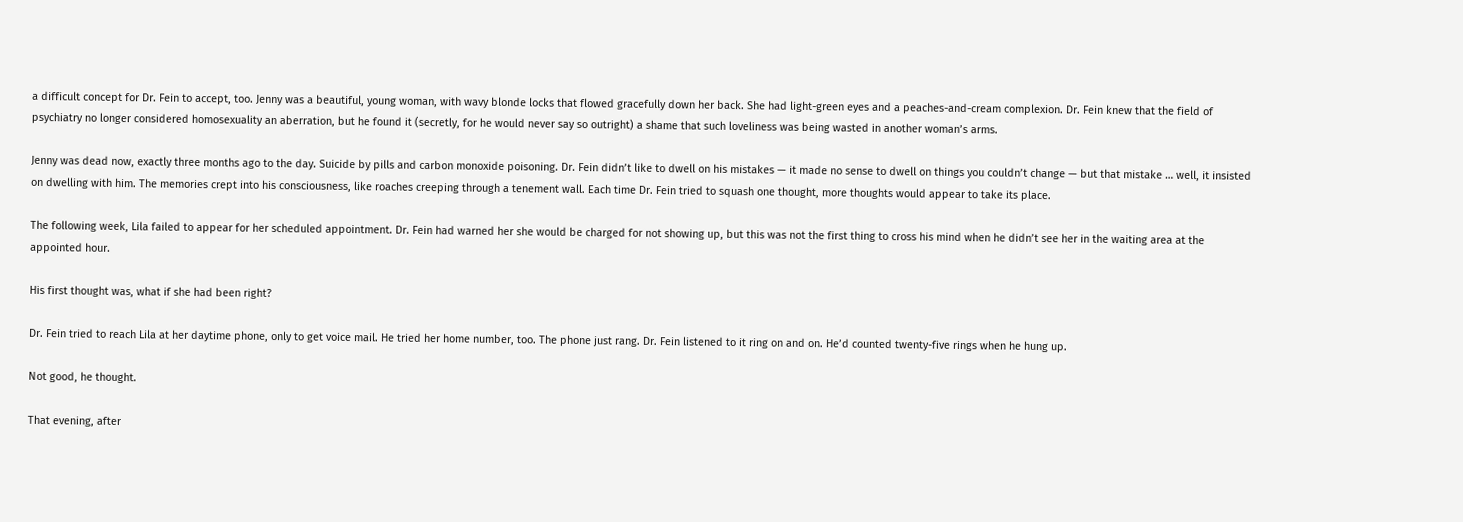a difficult concept for Dr. Fein to accept, too. Jenny was a beautiful, young woman, with wavy blonde locks that flowed gracefully down her back. She had light-green eyes and a peaches-and-cream complexion. Dr. Fein knew that the field of psychiatry no longer considered homosexuality an aberration, but he found it (secretly, for he would never say so outright) a shame that such loveliness was being wasted in another woman’s arms.

Jenny was dead now, exactly three months ago to the day. Suicide by pills and carbon monoxide poisoning. Dr. Fein didn’t like to dwell on his mistakes — it made no sense to dwell on things you couldn’t change — but that mistake … well, it insisted on dwelling with him. The memories crept into his consciousness, like roaches creeping through a tenement wall. Each time Dr. Fein tried to squash one thought, more thoughts would appear to take its place.

The following week, Lila failed to appear for her scheduled appointment. Dr. Fein had warned her she would be charged for not showing up, but this was not the first thing to cross his mind when he didn’t see her in the waiting area at the appointed hour.

His first thought was, what if she had been right?

Dr. Fein tried to reach Lila at her daytime phone, only to get voice mail. He tried her home number, too. The phone just rang. Dr. Fein listened to it ring on and on. He’d counted twenty-five rings when he hung up.

Not good, he thought.

That evening, after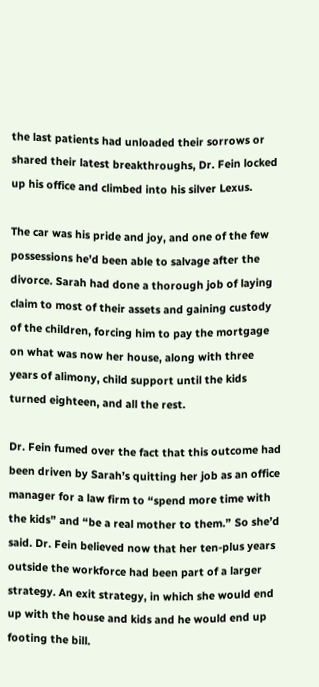the last patients had unloaded their sorrows or shared their latest breakthroughs, Dr. Fein locked up his office and climbed into his silver Lexus.

The car was his pride and joy, and one of the few possessions he’d been able to salvage after the divorce. Sarah had done a thorough job of laying claim to most of their assets and gaining custody of the children, forcing him to pay the mortgage on what was now her house, along with three years of alimony, child support until the kids turned eighteen, and all the rest.

Dr. Fein fumed over the fact that this outcome had been driven by Sarah’s quitting her job as an office manager for a law firm to “spend more time with the kids” and “be a real mother to them.” So she’d said. Dr. Fein believed now that her ten-plus years outside the workforce had been part of a larger strategy. An exit strategy, in which she would end up with the house and kids and he would end up footing the bill.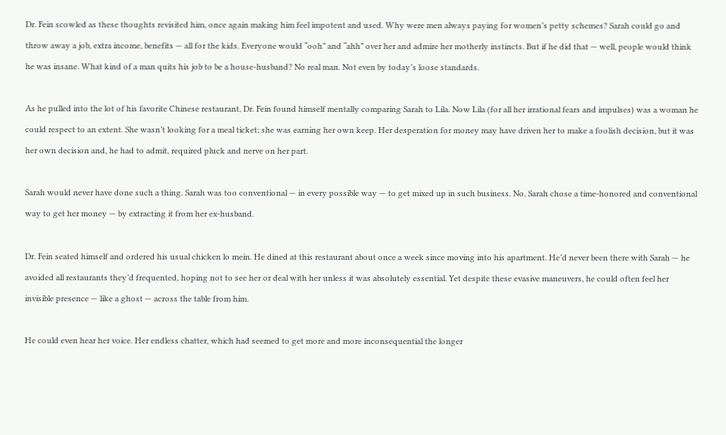Dr. Fein scowled as these thoughts revisited him, once again making him feel impotent and used. Why were men always paying for women’s petty schemes? Sarah could go and throw away a job, extra income, benefits — all for the kids. Everyone would “ooh” and “ahh” over her and admire her motherly instincts. But if he did that — well, people would think he was insane. What kind of a man quits his job to be a house-husband? No real man. Not even by today’s loose standards.

As he pulled into the lot of his favorite Chinese restaurant, Dr. Fein found himself mentally comparing Sarah to Lila. Now Lila (for all her irrational fears and impulses) was a woman he could respect to an extent. She wasn’t looking for a meal ticket; she was earning her own keep. Her desperation for money may have driven her to make a foolish decision, but it was her own decision and, he had to admit, required pluck and nerve on her part.

Sarah would never have done such a thing. Sarah was too conventional — in every possible way — to get mixed up in such business. No, Sarah chose a time-honored and conventional way to get her money — by extracting it from her ex-husband.

Dr. Fein seated himself and ordered his usual chicken lo mein. He dined at this restaurant about once a week since moving into his apartment. He’d never been there with Sarah — he avoided all restaurants they’d frequented, hoping not to see her or deal with her unless it was absolutely essential. Yet despite these evasive maneuvers, he could often feel her invisible presence — like a ghost — across the table from him.

He could even hear her voice. Her endless chatter, which had seemed to get more and more inconsequential the longer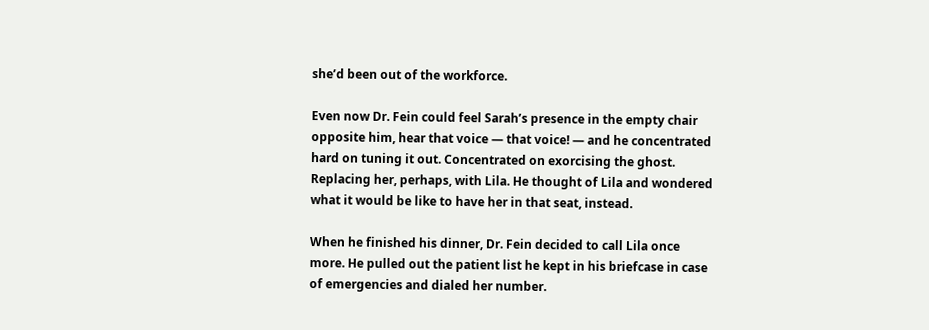she’d been out of the workforce.

Even now Dr. Fein could feel Sarah’s presence in the empty chair opposite him, hear that voice — that voice! — and he concentrated hard on tuning it out. Concentrated on exorcising the ghost. Replacing her, perhaps, with Lila. He thought of Lila and wondered what it would be like to have her in that seat, instead.

When he finished his dinner, Dr. Fein decided to call Lila once more. He pulled out the patient list he kept in his briefcase in case of emergencies and dialed her number.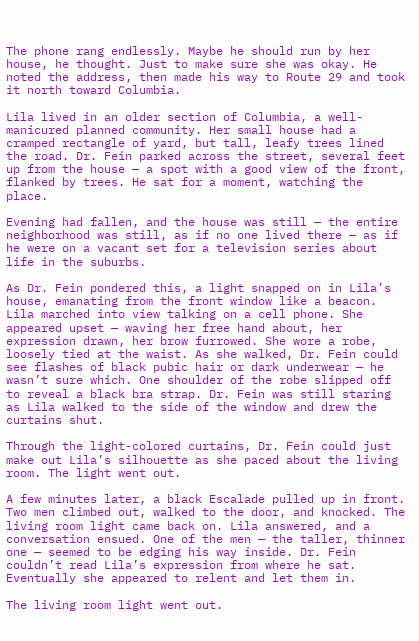The phone rang endlessly. Maybe he should run by her house, he thought. Just to make sure she was okay. He noted the address, then made his way to Route 29 and took it north toward Columbia.

Lila lived in an older section of Columbia, a well-manicured planned community. Her small house had a cramped rectangle of yard, but tall, leafy trees lined the road. Dr. Fein parked across the street, several feet up from the house — a spot with a good view of the front, flanked by trees. He sat for a moment, watching the place.

Evening had fallen, and the house was still — the entire neighborhood was still, as if no one lived there — as if he were on a vacant set for a television series about life in the suburbs.

As Dr. Fein pondered this, a light snapped on in Lila’s house, emanating from the front window like a beacon. Lila marched into view talking on a cell phone. She appeared upset — waving her free hand about, her expression drawn, her brow furrowed. She wore a robe, loosely tied at the waist. As she walked, Dr. Fein could see flashes of black pubic hair or dark underwear — he wasn’t sure which. One shoulder of the robe slipped off to reveal a black bra strap. Dr. Fein was still staring as Lila walked to the side of the window and drew the curtains shut.

Through the light-colored curtains, Dr. Fein could just make out Lila’s silhouette as she paced about the living room. The light went out.

A few minutes later, a black Escalade pulled up in front. Two men climbed out, walked to the door, and knocked. The living room light came back on. Lila answered, and a conversation ensued. One of the men — the taller, thinner one — seemed to be edging his way inside. Dr. Fein couldn’t read Lila’s expression from where he sat. Eventually she appeared to relent and let them in.

The living room light went out.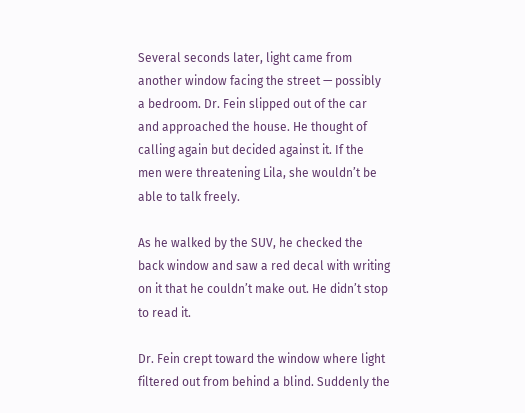Several seconds later, light came from another window facing the street — possibly a bedroom. Dr. Fein slipped out of the car and approached the house. He thought of calling again but decided against it. If the men were threatening Lila, she wouldn’t be able to talk freely.

As he walked by the SUV, he checked the back window and saw a red decal with writing on it that he couldn’t make out. He didn’t stop to read it.

Dr. Fein crept toward the window where light filtered out from behind a blind. Suddenly the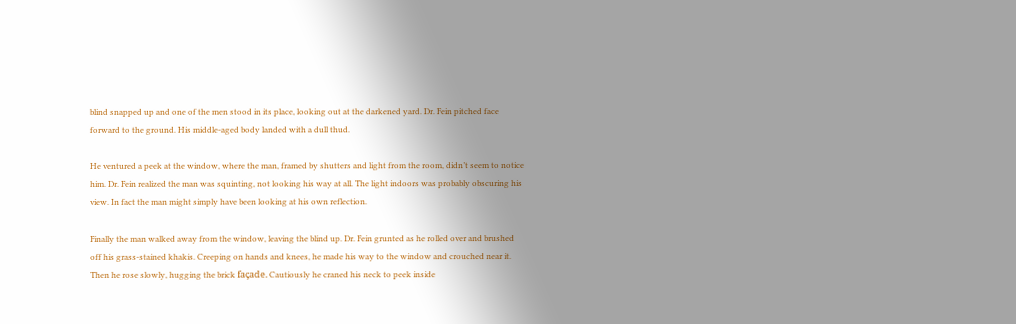blind snapped up and one of the men stood in its place, looking out at the darkened yard. Dr. Fein pitched face forward to the ground. His middle-aged body landed with a dull thud.

He ventured a peek at the window, where the man, framed by shutters and light from the room, didn’t seem to notice him. Dr. Fein realized the man was squinting, not looking his way at all. The light indoors was probably obscuring his view. In fact the man might simply have been looking at his own reflection.

Finally the man walked away from the window, leaving the blind up. Dr. Fein grunted as he rolled over and brushed off his grass-stained khakis. Creeping on hands and knees, he made his way to the window and crouched near it. Then he rose slowly, hugging the brick façade. Cautiously he craned his neck to peek inside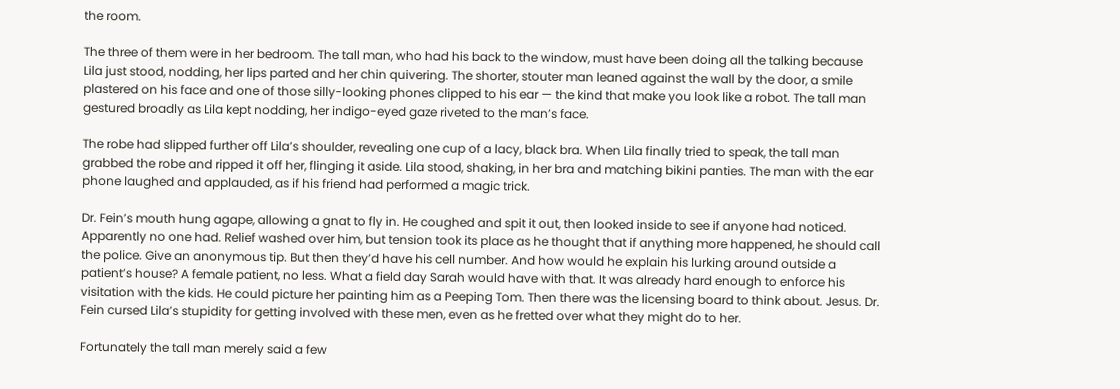the room.

The three of them were in her bedroom. The tall man, who had his back to the window, must have been doing all the talking because Lila just stood, nodding, her lips parted and her chin quivering. The shorter, stouter man leaned against the wall by the door, a smile plastered on his face and one of those silly-looking phones clipped to his ear — the kind that make you look like a robot. The tall man gestured broadly as Lila kept nodding, her indigo-eyed gaze riveted to the man’s face.

The robe had slipped further off Lila’s shoulder, revealing one cup of a lacy, black bra. When Lila finally tried to speak, the tall man grabbed the robe and ripped it off her, flinging it aside. Lila stood, shaking, in her bra and matching bikini panties. The man with the ear phone laughed and applauded, as if his friend had performed a magic trick.

Dr. Fein’s mouth hung agape, allowing a gnat to fly in. He coughed and spit it out, then looked inside to see if anyone had noticed. Apparently no one had. Relief washed over him, but tension took its place as he thought that if anything more happened, he should call the police. Give an anonymous tip. But then they’d have his cell number. And how would he explain his lurking around outside a patient’s house? A female patient, no less. What a field day Sarah would have with that. It was already hard enough to enforce his visitation with the kids. He could picture her painting him as a Peeping Tom. Then there was the licensing board to think about. Jesus. Dr. Fein cursed Lila’s stupidity for getting involved with these men, even as he fretted over what they might do to her.

Fortunately the tall man merely said a few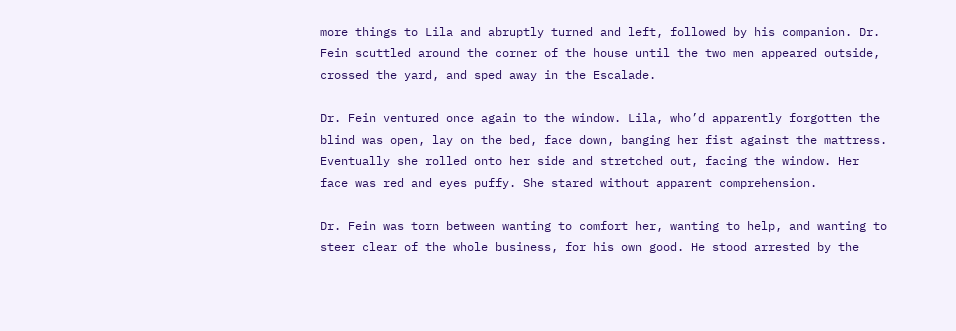more things to Lila and abruptly turned and left, followed by his companion. Dr. Fein scuttled around the corner of the house until the two men appeared outside, crossed the yard, and sped away in the Escalade.

Dr. Fein ventured once again to the window. Lila, who’d apparently forgotten the blind was open, lay on the bed, face down, banging her fist against the mattress. Eventually she rolled onto her side and stretched out, facing the window. Her face was red and eyes puffy. She stared without apparent comprehension.

Dr. Fein was torn between wanting to comfort her, wanting to help, and wanting to steer clear of the whole business, for his own good. He stood arrested by the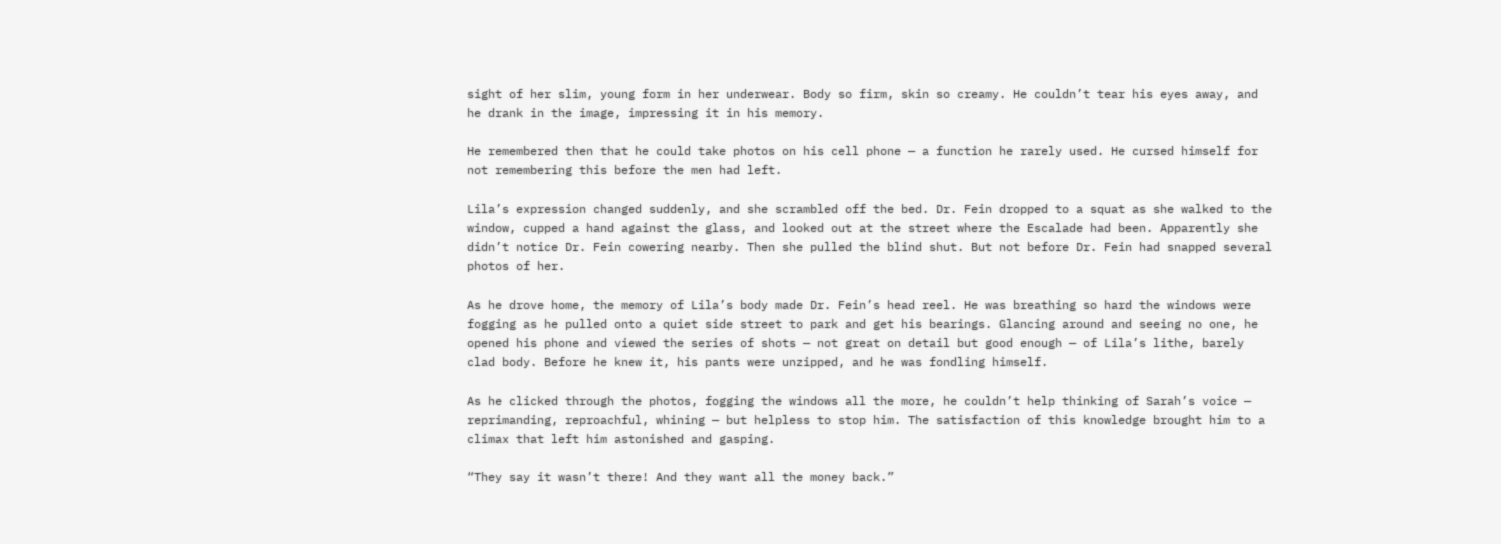sight of her slim, young form in her underwear. Body so firm, skin so creamy. He couldn’t tear his eyes away, and he drank in the image, impressing it in his memory.

He remembered then that he could take photos on his cell phone — a function he rarely used. He cursed himself for not remembering this before the men had left.

Lila’s expression changed suddenly, and she scrambled off the bed. Dr. Fein dropped to a squat as she walked to the window, cupped a hand against the glass, and looked out at the street where the Escalade had been. Apparently she didn’t notice Dr. Fein cowering nearby. Then she pulled the blind shut. But not before Dr. Fein had snapped several photos of her.

As he drove home, the memory of Lila’s body made Dr. Fein’s head reel. He was breathing so hard the windows were fogging as he pulled onto a quiet side street to park and get his bearings. Glancing around and seeing no one, he opened his phone and viewed the series of shots — not great on detail but good enough — of Lila’s lithe, barely clad body. Before he knew it, his pants were unzipped, and he was fondling himself.

As he clicked through the photos, fogging the windows all the more, he couldn’t help thinking of Sarah’s voice — reprimanding, reproachful, whining — but helpless to stop him. The satisfaction of this knowledge brought him to a climax that left him astonished and gasping.

“They say it wasn’t there! And they want all the money back.”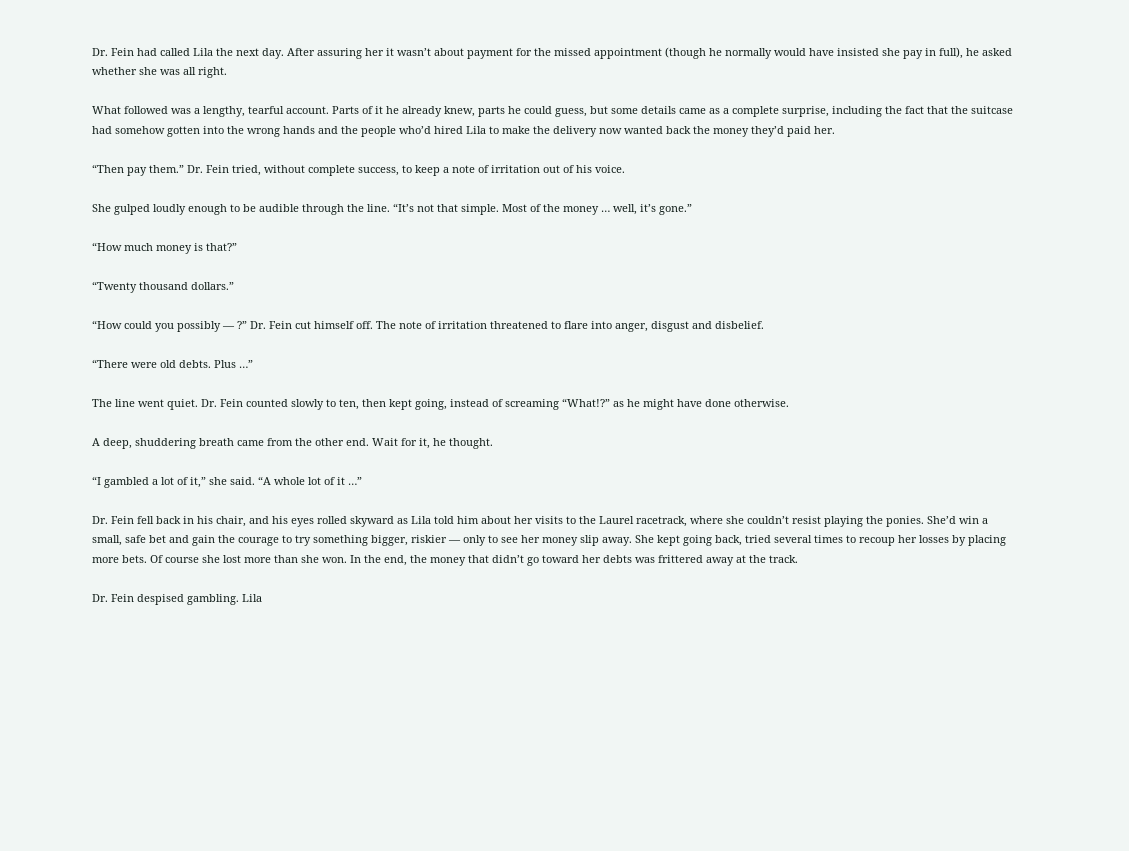Dr. Fein had called Lila the next day. After assuring her it wasn’t about payment for the missed appointment (though he normally would have insisted she pay in full), he asked whether she was all right.

What followed was a lengthy, tearful account. Parts of it he already knew, parts he could guess, but some details came as a complete surprise, including the fact that the suitcase had somehow gotten into the wrong hands and the people who’d hired Lila to make the delivery now wanted back the money they’d paid her.

“Then pay them.” Dr. Fein tried, without complete success, to keep a note of irritation out of his voice.

She gulped loudly enough to be audible through the line. “It’s not that simple. Most of the money … well, it’s gone.”

“How much money is that?”

“Twenty thousand dollars.”

“How could you possibly — ?” Dr. Fein cut himself off. The note of irritation threatened to flare into anger, disgust and disbelief.

“There were old debts. Plus …”

The line went quiet. Dr. Fein counted slowly to ten, then kept going, instead of screaming “What!?” as he might have done otherwise.

A deep, shuddering breath came from the other end. Wait for it, he thought.

“I gambled a lot of it,” she said. “A whole lot of it …”

Dr. Fein fell back in his chair, and his eyes rolled skyward as Lila told him about her visits to the Laurel racetrack, where she couldn’t resist playing the ponies. She’d win a small, safe bet and gain the courage to try something bigger, riskier — only to see her money slip away. She kept going back, tried several times to recoup her losses by placing more bets. Of course she lost more than she won. In the end, the money that didn’t go toward her debts was frittered away at the track.

Dr. Fein despised gambling. Lila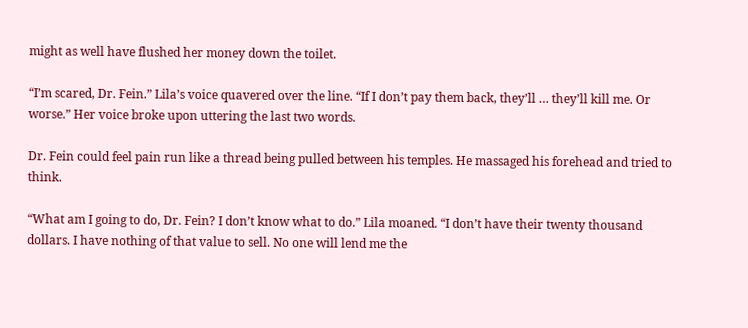might as well have flushed her money down the toilet.

“I’m scared, Dr. Fein.” Lila’s voice quavered over the line. “If I don’t pay them back, they’ll … they’ll kill me. Or worse.” Her voice broke upon uttering the last two words.

Dr. Fein could feel pain run like a thread being pulled between his temples. He massaged his forehead and tried to think.

“What am I going to do, Dr. Fein? I don’t know what to do.” Lila moaned. “I don’t have their twenty thousand dollars. I have nothing of that value to sell. No one will lend me the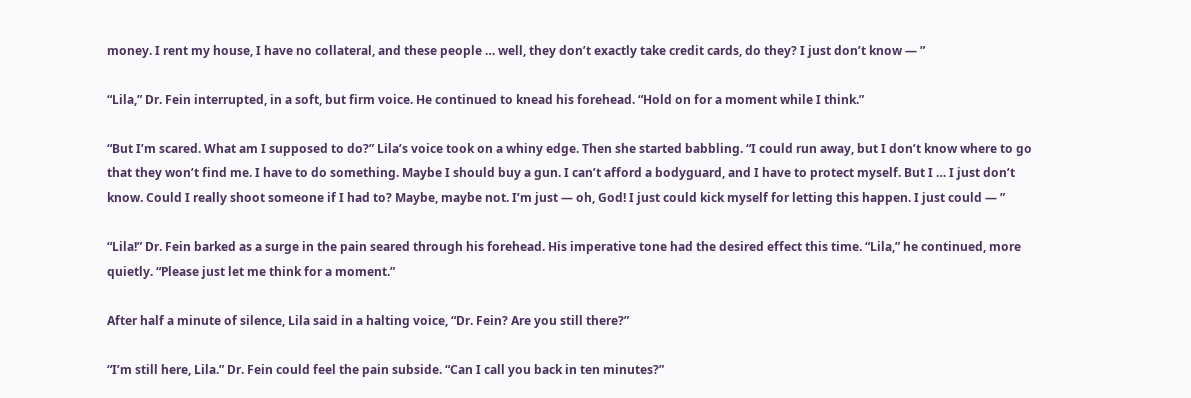money. I rent my house, I have no collateral, and these people … well, they don’t exactly take credit cards, do they? I just don’t know — ”

“Lila,” Dr. Fein interrupted, in a soft, but firm voice. He continued to knead his forehead. “Hold on for a moment while I think.”

“But I’m scared. What am I supposed to do?” Lila’s voice took on a whiny edge. Then she started babbling. “I could run away, but I don’t know where to go that they won’t find me. I have to do something. Maybe I should buy a gun. I can’t afford a bodyguard, and I have to protect myself. But I … I just don’t know. Could I really shoot someone if I had to? Maybe, maybe not. I’m just — oh, God! I just could kick myself for letting this happen. I just could — ”

“Lila!” Dr. Fein barked as a surge in the pain seared through his forehead. His imperative tone had the desired effect this time. “Lila,” he continued, more quietly. “Please just let me think for a moment.”

After half a minute of silence, Lila said in a halting voice, “Dr. Fein? Are you still there?”

“I’m still here, Lila.” Dr. Fein could feel the pain subside. “Can I call you back in ten minutes?”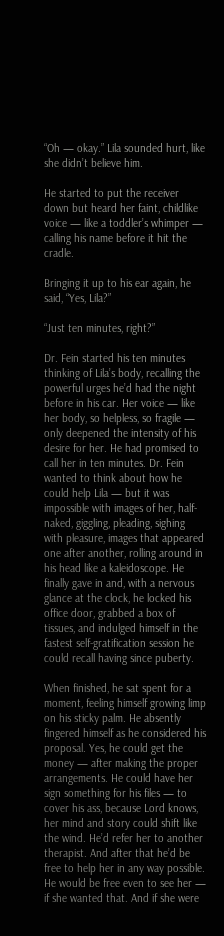“Oh — okay.” Lila sounded hurt, like she didn’t believe him.

He started to put the receiver down but heard her faint, childlike voice — like a toddler’s whimper — calling his name before it hit the cradle.

Bringing it up to his ear again, he said, “Yes, Lila?”

“Just ten minutes, right?”

Dr. Fein started his ten minutes thinking of Lila’s body, recalling the powerful urges he’d had the night before in his car. Her voice — like her body, so helpless, so fragile — only deepened the intensity of his desire for her. He had promised to call her in ten minutes. Dr. Fein wanted to think about how he could help Lila — but it was impossible with images of her, half-naked, giggling, pleading, sighing with pleasure, images that appeared one after another, rolling around in his head like a kaleidoscope. He finally gave in and, with a nervous glance at the clock, he locked his office door, grabbed a box of tissues, and indulged himself in the fastest self-gratification session he could recall having since puberty.

When finished, he sat spent for a moment, feeling himself growing limp on his sticky palm. He absently fingered himself as he considered his proposal. Yes, he could get the money — after making the proper arrangements. He could have her sign something for his files — to cover his ass, because Lord knows, her mind and story could shift like the wind. He’d refer her to another therapist. And after that he’d be free to help her in any way possible. He would be free even to see her — if she wanted that. And if she were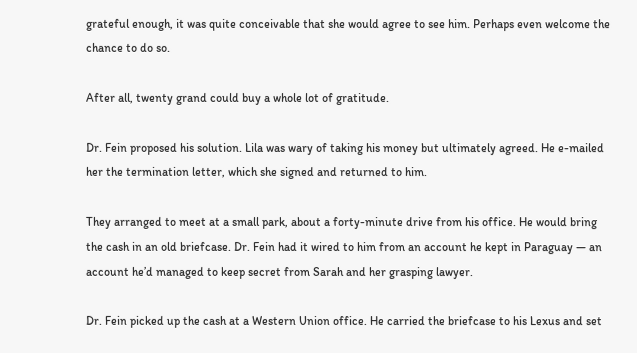grateful enough, it was quite conceivable that she would agree to see him. Perhaps even welcome the chance to do so.

After all, twenty grand could buy a whole lot of gratitude.

Dr. Fein proposed his solution. Lila was wary of taking his money but ultimately agreed. He e-mailed her the termination letter, which she signed and returned to him.

They arranged to meet at a small park, about a forty-minute drive from his office. He would bring the cash in an old briefcase. Dr. Fein had it wired to him from an account he kept in Paraguay — an account he’d managed to keep secret from Sarah and her grasping lawyer.

Dr. Fein picked up the cash at a Western Union office. He carried the briefcase to his Lexus and set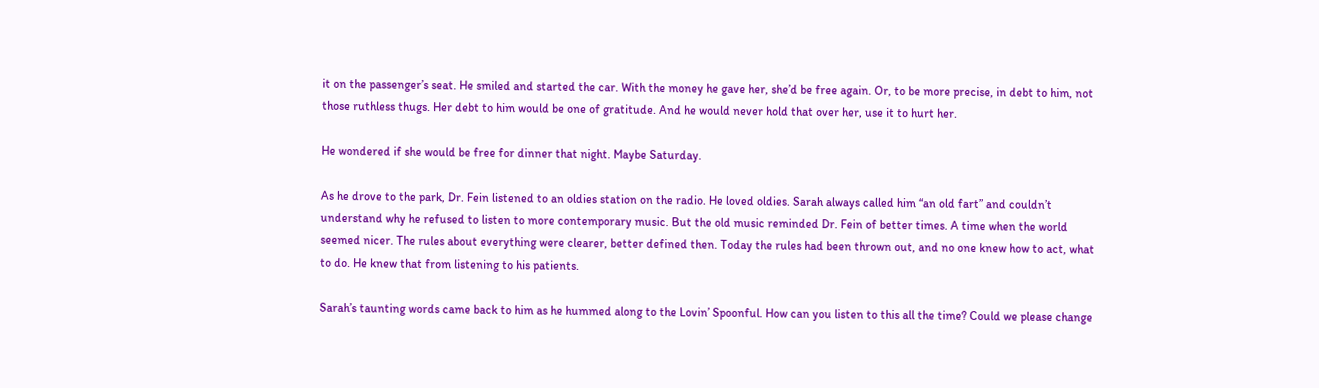it on the passenger’s seat. He smiled and started the car. With the money he gave her, she’d be free again. Or, to be more precise, in debt to him, not those ruthless thugs. Her debt to him would be one of gratitude. And he would never hold that over her, use it to hurt her.

He wondered if she would be free for dinner that night. Maybe Saturday.

As he drove to the park, Dr. Fein listened to an oldies station on the radio. He loved oldies. Sarah always called him “an old fart” and couldn’t understand why he refused to listen to more contemporary music. But the old music reminded Dr. Fein of better times. A time when the world seemed nicer. The rules about everything were clearer, better defined then. Today the rules had been thrown out, and no one knew how to act, what to do. He knew that from listening to his patients.

Sarah’s taunting words came back to him as he hummed along to the Lovin’ Spoonful. How can you listen to this all the time? Could we please change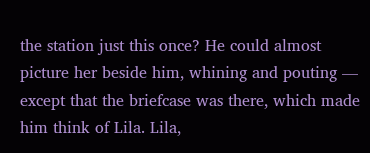the station just this once? He could almost picture her beside him, whining and pouting — except that the briefcase was there, which made him think of Lila. Lila,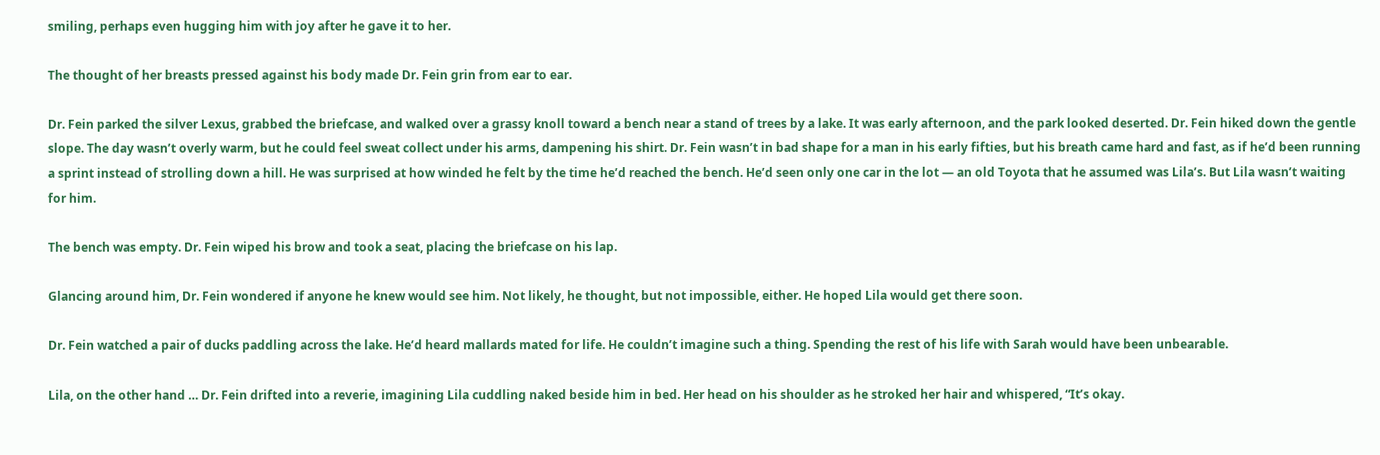smiling, perhaps even hugging him with joy after he gave it to her.

The thought of her breasts pressed against his body made Dr. Fein grin from ear to ear.

Dr. Fein parked the silver Lexus, grabbed the briefcase, and walked over a grassy knoll toward a bench near a stand of trees by a lake. It was early afternoon, and the park looked deserted. Dr. Fein hiked down the gentle slope. The day wasn’t overly warm, but he could feel sweat collect under his arms, dampening his shirt. Dr. Fein wasn’t in bad shape for a man in his early fifties, but his breath came hard and fast, as if he’d been running a sprint instead of strolling down a hill. He was surprised at how winded he felt by the time he’d reached the bench. He’d seen only one car in the lot — an old Toyota that he assumed was Lila’s. But Lila wasn’t waiting for him.

The bench was empty. Dr. Fein wiped his brow and took a seat, placing the briefcase on his lap.

Glancing around him, Dr. Fein wondered if anyone he knew would see him. Not likely, he thought, but not impossible, either. He hoped Lila would get there soon.

Dr. Fein watched a pair of ducks paddling across the lake. He’d heard mallards mated for life. He couldn’t imagine such a thing. Spending the rest of his life with Sarah would have been unbearable.

Lila, on the other hand … Dr. Fein drifted into a reverie, imagining Lila cuddling naked beside him in bed. Her head on his shoulder as he stroked her hair and whispered, “It’s okay.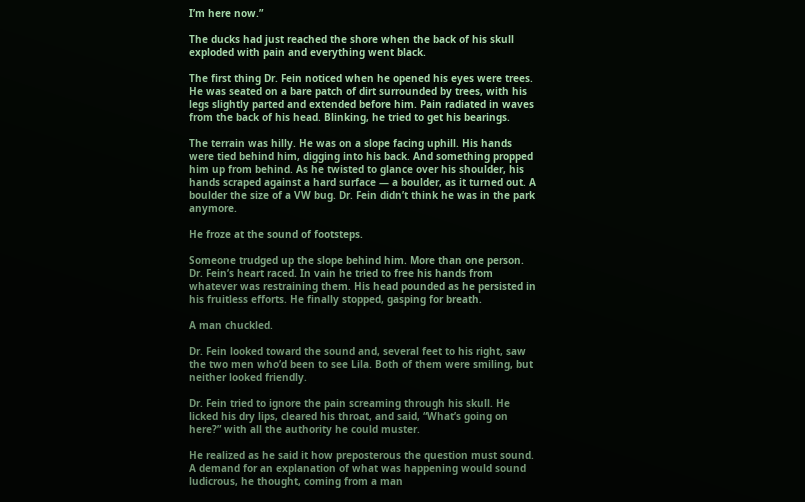I’m here now.”

The ducks had just reached the shore when the back of his skull exploded with pain and everything went black.

The first thing Dr. Fein noticed when he opened his eyes were trees. He was seated on a bare patch of dirt surrounded by trees, with his legs slightly parted and extended before him. Pain radiated in waves from the back of his head. Blinking, he tried to get his bearings.

The terrain was hilly. He was on a slope facing uphill. His hands were tied behind him, digging into his back. And something propped him up from behind. As he twisted to glance over his shoulder, his hands scraped against a hard surface — a boulder, as it turned out. A boulder the size of a VW bug. Dr. Fein didn’t think he was in the park anymore.

He froze at the sound of footsteps.

Someone trudged up the slope behind him. More than one person. Dr. Fein’s heart raced. In vain he tried to free his hands from whatever was restraining them. His head pounded as he persisted in his fruitless efforts. He finally stopped, gasping for breath.

A man chuckled.

Dr. Fein looked toward the sound and, several feet to his right, saw the two men who’d been to see Lila. Both of them were smiling, but neither looked friendly.

Dr. Fein tried to ignore the pain screaming through his skull. He licked his dry lips, cleared his throat, and said, “What’s going on here?” with all the authority he could muster.

He realized as he said it how preposterous the question must sound. A demand for an explanation of what was happening would sound ludicrous, he thought, coming from a man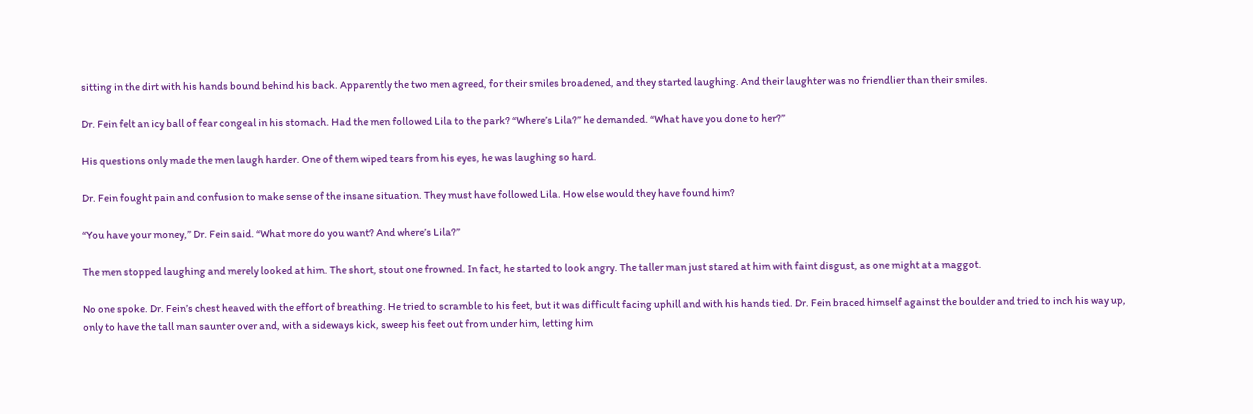sitting in the dirt with his hands bound behind his back. Apparently the two men agreed, for their smiles broadened, and they started laughing. And their laughter was no friendlier than their smiles.

Dr. Fein felt an icy ball of fear congeal in his stomach. Had the men followed Lila to the park? “Where’s Lila?” he demanded. “What have you done to her?”

His questions only made the men laugh harder. One of them wiped tears from his eyes, he was laughing so hard.

Dr. Fein fought pain and confusion to make sense of the insane situation. They must have followed Lila. How else would they have found him?

“You have your money,” Dr. Fein said. “What more do you want? And where’s Lila?”

The men stopped laughing and merely looked at him. The short, stout one frowned. In fact, he started to look angry. The taller man just stared at him with faint disgust, as one might at a maggot.

No one spoke. Dr. Fein’s chest heaved with the effort of breathing. He tried to scramble to his feet, but it was difficult facing uphill and with his hands tied. Dr. Fein braced himself against the boulder and tried to inch his way up, only to have the tall man saunter over and, with a sideways kick, sweep his feet out from under him, letting him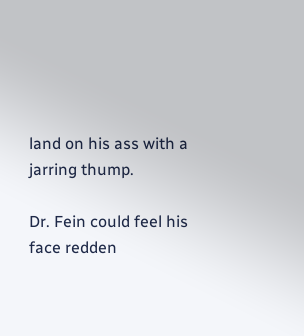land on his ass with a jarring thump.

Dr. Fein could feel his face redden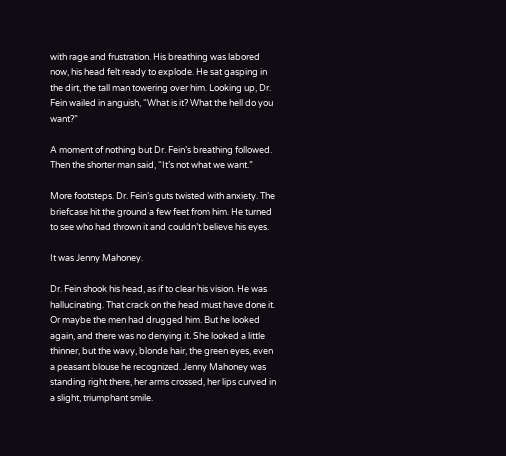with rage and frustration. His breathing was labored now, his head felt ready to explode. He sat gasping in the dirt, the tall man towering over him. Looking up, Dr. Fein wailed in anguish, “What is it? What the hell do you want?”

A moment of nothing but Dr. Fein’s breathing followed. Then the shorter man said, “It’s not what we want.”

More footsteps. Dr. Fein’s guts twisted with anxiety. The briefcase hit the ground a few feet from him. He turned to see who had thrown it and couldn’t believe his eyes.

It was Jenny Mahoney.

Dr. Fein shook his head, as if to clear his vision. He was hallucinating. That crack on the head must have done it. Or maybe the men had drugged him. But he looked again, and there was no denying it. She looked a little thinner, but the wavy, blonde hair, the green eyes, even a peasant blouse he recognized. Jenny Mahoney was standing right there, her arms crossed, her lips curved in a slight, triumphant smile.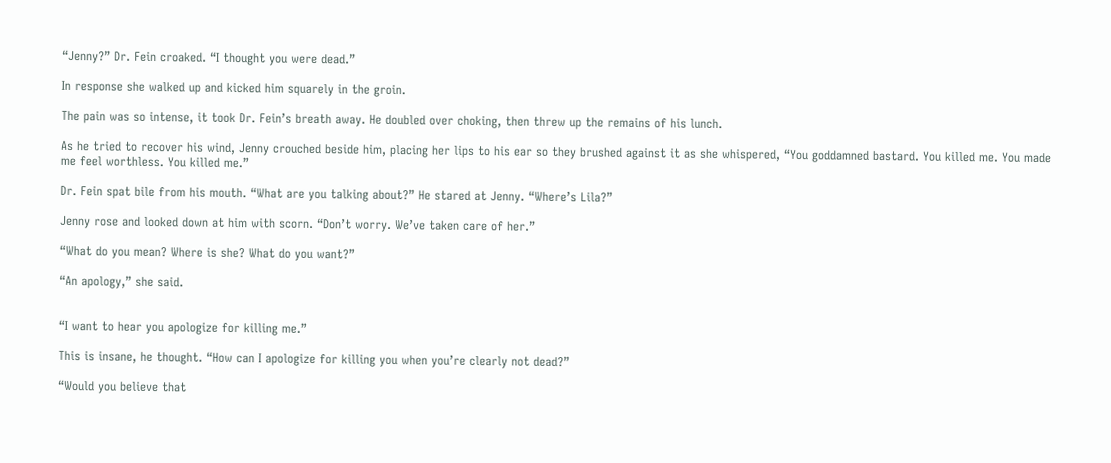“Jenny?” Dr. Fein croaked. “I thought you were dead.”

In response she walked up and kicked him squarely in the groin.

The pain was so intense, it took Dr. Fein’s breath away. He doubled over choking, then threw up the remains of his lunch.

As he tried to recover his wind, Jenny crouched beside him, placing her lips to his ear so they brushed against it as she whispered, “You goddamned bastard. You killed me. You made me feel worthless. You killed me.”

Dr. Fein spat bile from his mouth. “What are you talking about?” He stared at Jenny. “Where’s Lila?”

Jenny rose and looked down at him with scorn. “Don’t worry. We’ve taken care of her.”

“What do you mean? Where is she? What do you want?”

“An apology,” she said.


“I want to hear you apologize for killing me.”

This is insane, he thought. “How can I apologize for killing you when you’re clearly not dead?”

“Would you believe that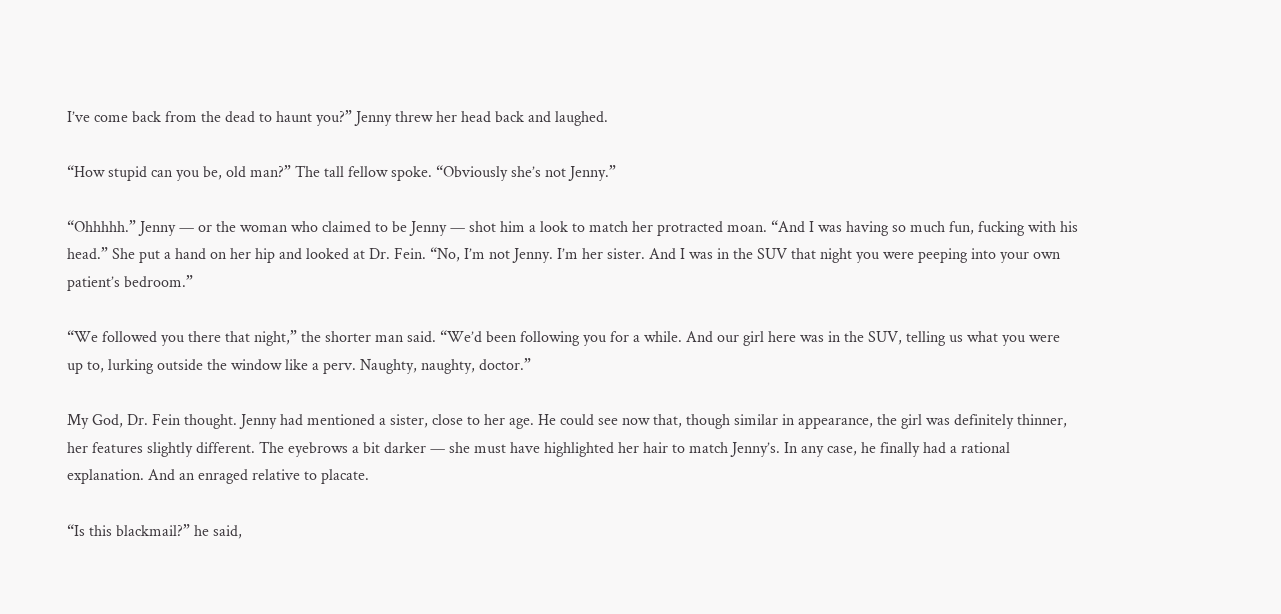I’ve come back from the dead to haunt you?” Jenny threw her head back and laughed.

“How stupid can you be, old man?” The tall fellow spoke. “Obviously she’s not Jenny.”

“Ohhhhh.” Jenny — or the woman who claimed to be Jenny — shot him a look to match her protracted moan. “And I was having so much fun, fucking with his head.” She put a hand on her hip and looked at Dr. Fein. “No, I’m not Jenny. I’m her sister. And I was in the SUV that night you were peeping into your own patient’s bedroom.”

“We followed you there that night,” the shorter man said. “We’d been following you for a while. And our girl here was in the SUV, telling us what you were up to, lurking outside the window like a perv. Naughty, naughty, doctor.”

My God, Dr. Fein thought. Jenny had mentioned a sister, close to her age. He could see now that, though similar in appearance, the girl was definitely thinner, her features slightly different. The eyebrows a bit darker — she must have highlighted her hair to match Jenny’s. In any case, he finally had a rational explanation. And an enraged relative to placate.

“Is this blackmail?” he said,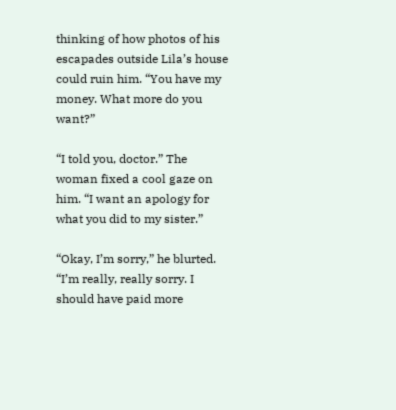thinking of how photos of his escapades outside Lila’s house could ruin him. “You have my money. What more do you want?”

“I told you, doctor.” The woman fixed a cool gaze on him. “I want an apology for what you did to my sister.”

“Okay, I’m sorry,” he blurted. “I’m really, really sorry. I should have paid more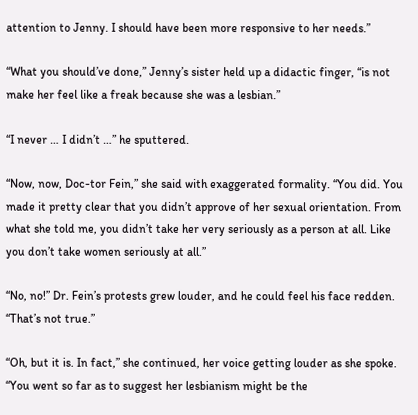attention to Jenny. I should have been more responsive to her needs.”

“What you should’ve done,” Jenny’s sister held up a didactic finger, “is not make her feel like a freak because she was a lesbian.”

“I never … I didn’t …” he sputtered.

“Now, now, Doc-tor Fein,” she said with exaggerated formality. “You did. You made it pretty clear that you didn’t approve of her sexual orientation. From what she told me, you didn’t take her very seriously as a person at all. Like you don’t take women seriously at all.”

“No, no!” Dr. Fein’s protests grew louder, and he could feel his face redden. “That’s not true.”

“Oh, but it is. In fact,” she continued, her voice getting louder as she spoke. “You went so far as to suggest her lesbianism might be the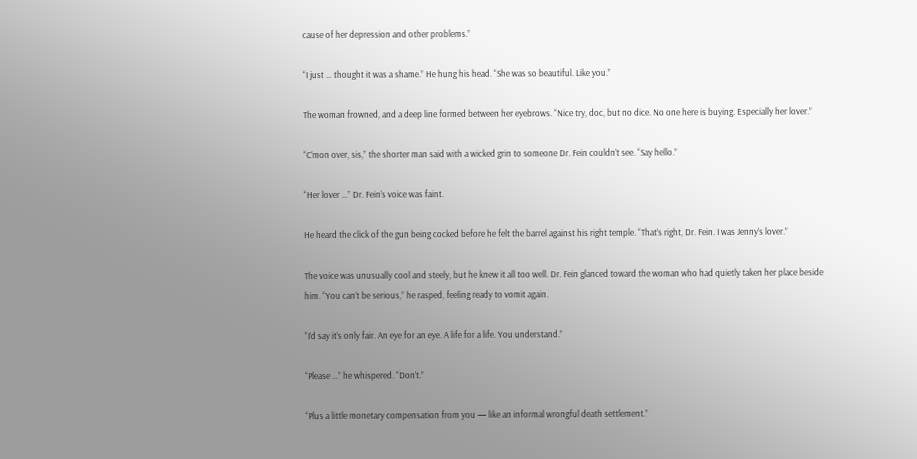cause of her depression and other problems.”

“I just … thought it was a shame.” He hung his head. “She was so beautiful. Like you.”

The woman frowned, and a deep line formed between her eyebrows. “Nice try, doc, but no dice. No one here is buying. Especially her lover.”

“C’mon over, sis,” the shorter man said with a wicked grin to someone Dr. Fein couldn’t see. “Say hello.”

“Her lover …” Dr. Fein’s voice was faint.

He heard the click of the gun being cocked before he felt the barrel against his right temple. “That’s right, Dr. Fein. I was Jenny’s lover.”

The voice was unusually cool and steely, but he knew it all too well. Dr. Fein glanced toward the woman who had quietly taken her place beside him. “You can’t be serious,” he rasped, feeling ready to vomit again.

“I’d say it’s only fair. An eye for an eye. A life for a life. You understand.”

“Please …” he whispered. “Don’t.”

“Plus a little monetary compensation from you — like an informal wrongful death settlement.”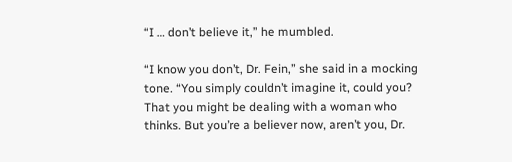“I … don’t believe it,” he mumbled.

“I know you don’t, Dr. Fein,” she said in a mocking tone. “You simply couldn’t imagine it, could you? That you might be dealing with a woman who thinks. But you’re a believer now, aren’t you, Dr.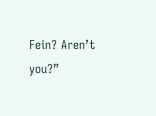Fein? Aren’t you?”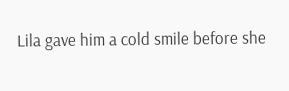Lila gave him a cold smile before she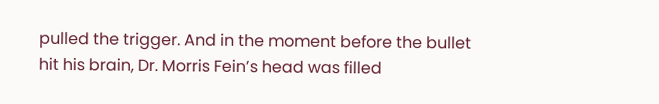pulled the trigger. And in the moment before the bullet hit his brain, Dr. Morris Fein’s head was filled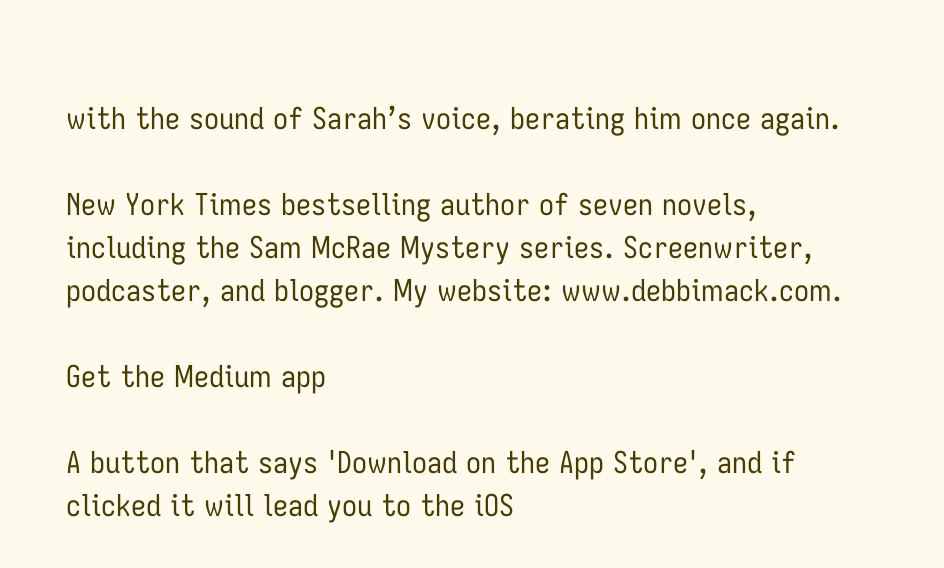with the sound of Sarah’s voice, berating him once again.

New York Times bestselling author of seven novels, including the Sam McRae Mystery series. Screenwriter, podcaster, and blogger. My website: www.debbimack.com.

Get the Medium app

A button that says 'Download on the App Store', and if clicked it will lead you to the iOS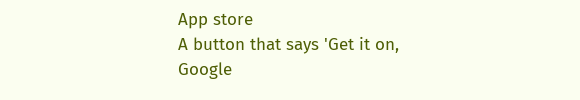App store
A button that says 'Get it on, Google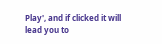Play', and if clicked it will lead you to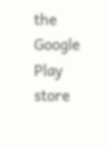the Google Play store